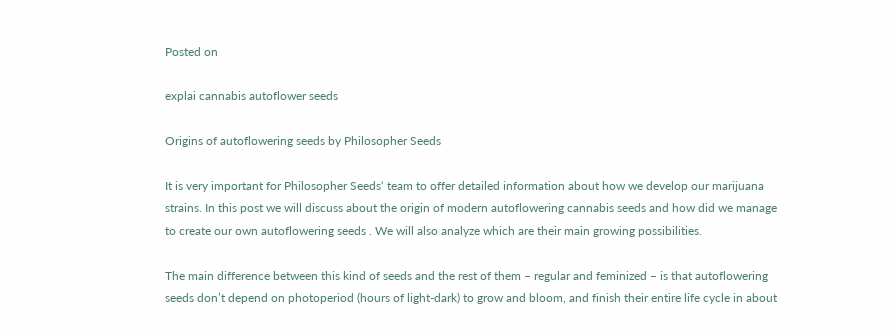Posted on

explai cannabis autoflower seeds

Origins of autoflowering seeds by Philosopher Seeds

It is very important for Philosopher Seeds‘ team to offer detailed information about how we develop our marijuana strains. In this post we will discuss about the origin of modern autoflowering cannabis seeds and how did we manage to create our own autoflowering seeds . We will also analyze which are their main growing possibilities.

The main difference between this kind of seeds and the rest of them – regular and feminized – is that autoflowering seeds don’t depend on photoperiod (hours of light-dark) to grow and bloom, and finish their entire life cycle in about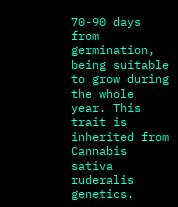70-90 days from germination, being suitable to grow during the whole year. This trait is inherited from Cannabis sativa ruderalis genetics.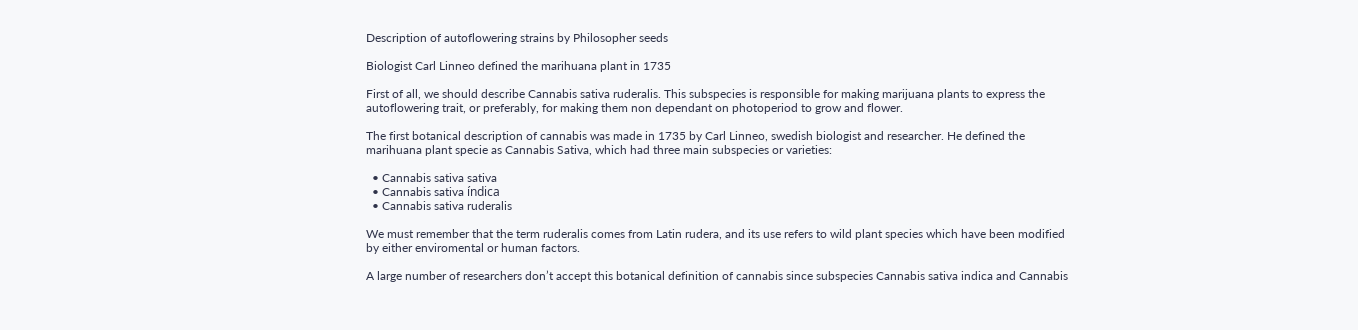Description of autoflowering strains by Philosopher seeds

Biologist Carl Linneo defined the marihuana plant in 1735

First of all, we should describe Cannabis sativa ruderalis. This subspecies is responsible for making marijuana plants to express the autoflowering trait, or preferably, for making them non dependant on photoperiod to grow and flower.

The first botanical description of cannabis was made in 1735 by Carl Linneo, swedish biologist and researcher. He defined the marihuana plant specie as Cannabis Sativa, which had three main subspecies or varieties:

  • Cannabis sativa sativa
  • Cannabis sativa índica
  • Cannabis sativa ruderalis

We must remember that the term ruderalis comes from Latin rudera, and its use refers to wild plant species which have been modified by either enviromental or human factors.

A large number of researchers don’t accept this botanical definition of cannabis since subspecies Cannabis sativa indica and Cannabis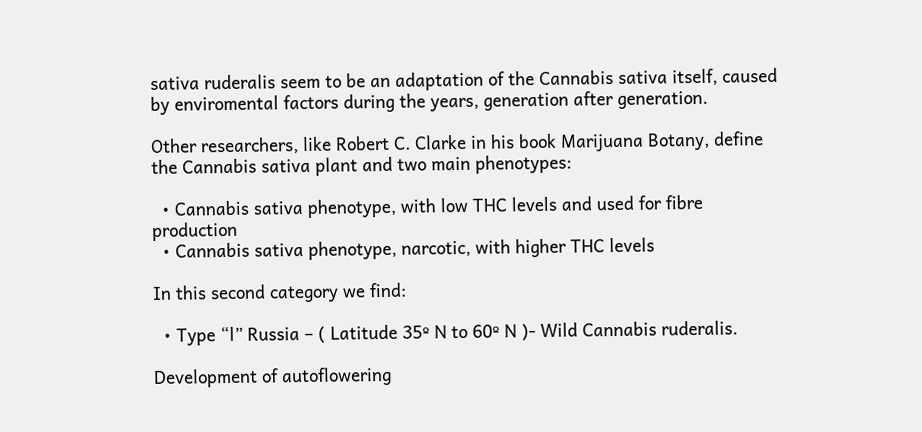sativa ruderalis seem to be an adaptation of the Cannabis sativa itself, caused by enviromental factors during the years, generation after generation.

Other researchers, like Robert C. Clarke in his book Marijuana Botany, define the Cannabis sativa plant and two main phenotypes:

  • Cannabis sativa phenotype, with low THC levels and used for fibre production
  • Cannabis sativa phenotype, narcotic, with higher THC levels

In this second category we find:

  • Type “l” Russia – ( Latitude 35º N to 60º N )- Wild Cannabis ruderalis.

Development of autoflowering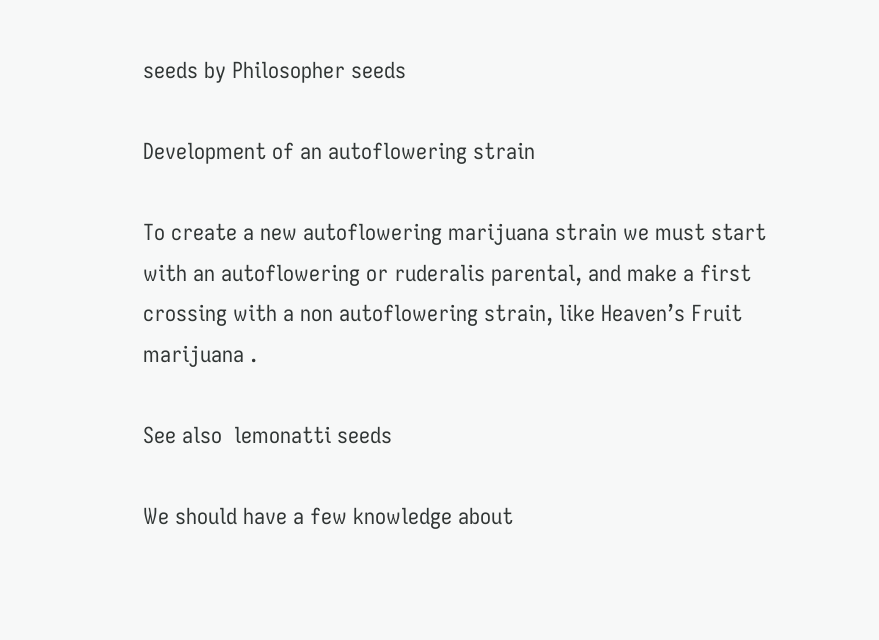seeds by Philosopher seeds

Development of an autoflowering strain

To create a new autoflowering marijuana strain we must start with an autoflowering or ruderalis parental, and make a first crossing with a non autoflowering strain, like Heaven’s Fruit marijuana .

See also  lemonatti seeds

We should have a few knowledge about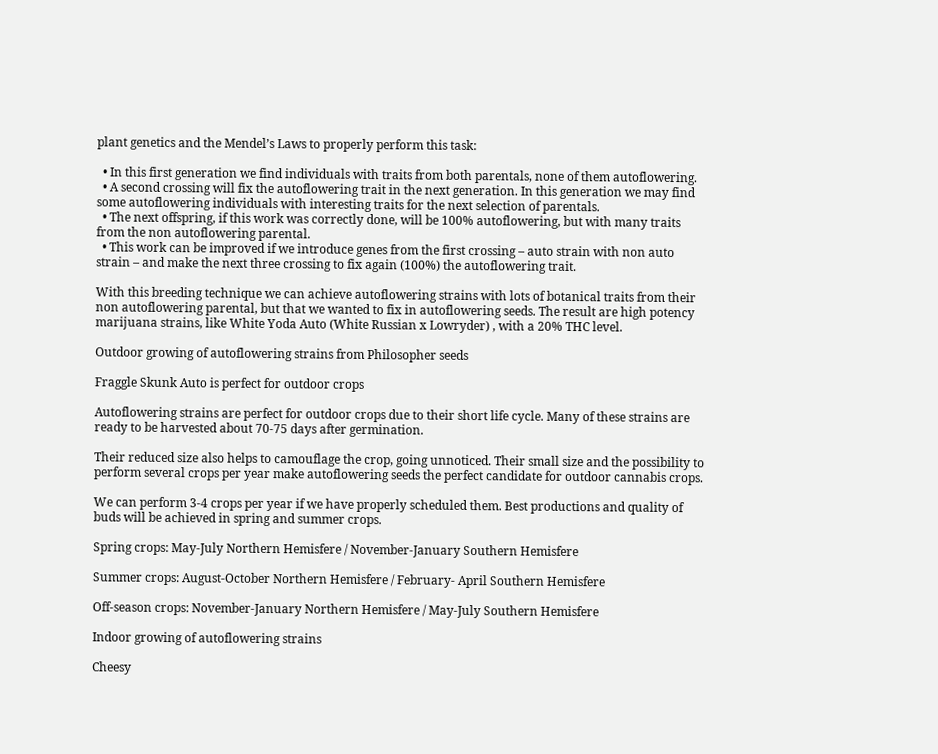plant genetics and the Mendel’s Laws to properly perform this task:

  • In this first generation we find individuals with traits from both parentals, none of them autoflowering.
  • A second crossing will fix the autoflowering trait in the next generation. In this generation we may find some autoflowering individuals with interesting traits for the next selection of parentals.
  • The next offspring, if this work was correctly done, will be 100% autoflowering, but with many traits from the non autoflowering parental.
  • This work can be improved if we introduce genes from the first crossing – auto strain with non auto strain – and make the next three crossing to fix again (100%) the autoflowering trait.

With this breeding technique we can achieve autoflowering strains with lots of botanical traits from their non autoflowering parental, but that we wanted to fix in autoflowering seeds. The result are high potency marijuana strains, like White Yoda Auto (White Russian x Lowryder) , with a 20% THC level.

Outdoor growing of autoflowering strains from Philosopher seeds

Fraggle Skunk Auto is perfect for outdoor crops

Autoflowering strains are perfect for outdoor crops due to their short life cycle. Many of these strains are ready to be harvested about 70-75 days after germination.

Their reduced size also helps to camouflage the crop, going unnoticed. Their small size and the possibility to perform several crops per year make autoflowering seeds the perfect candidate for outdoor cannabis crops.

We can perform 3-4 crops per year if we have properly scheduled them. Best productions and quality of buds will be achieved in spring and summer crops.

Spring crops: May-July Northern Hemisfere / November-January Southern Hemisfere

Summer crops: August-October Northern Hemisfere / February- April Southern Hemisfere

Off-season crops: November-January Northern Hemisfere / May-July Southern Hemisfere

Indoor growing of autoflowering strains

Cheesy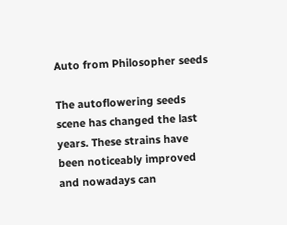Auto from Philosopher seeds

The autoflowering seeds scene has changed the last years. These strains have been noticeably improved and nowadays can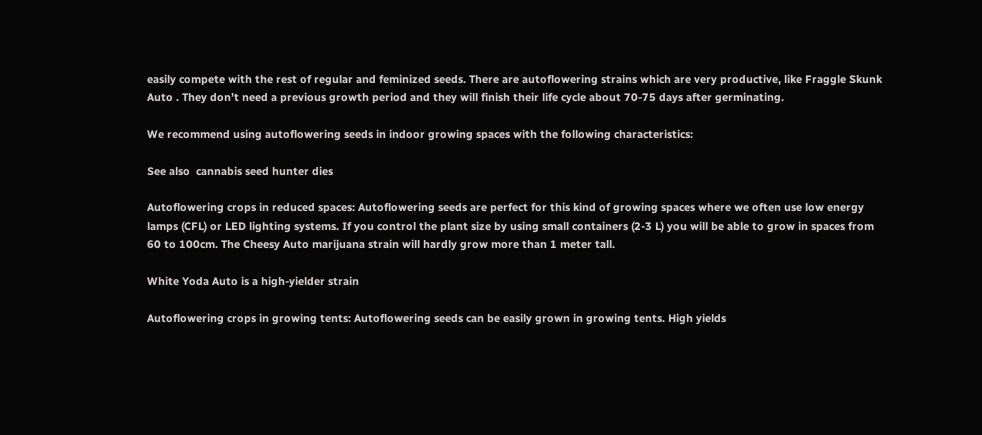easily compete with the rest of regular and feminized seeds. There are autoflowering strains which are very productive, like Fraggle Skunk Auto . They don’t need a previous growth period and they will finish their life cycle about 70-75 days after germinating.

We recommend using autoflowering seeds in indoor growing spaces with the following characteristics:

See also  cannabis seed hunter dies

Autoflowering crops in reduced spaces: Autoflowering seeds are perfect for this kind of growing spaces where we often use low energy lamps (CFL) or LED lighting systems. If you control the plant size by using small containers (2-3 L) you will be able to grow in spaces from 60 to 100cm. The Cheesy Auto marijuana strain will hardly grow more than 1 meter tall.

White Yoda Auto is a high-yielder strain

Autoflowering crops in growing tents: Autoflowering seeds can be easily grown in growing tents. High yields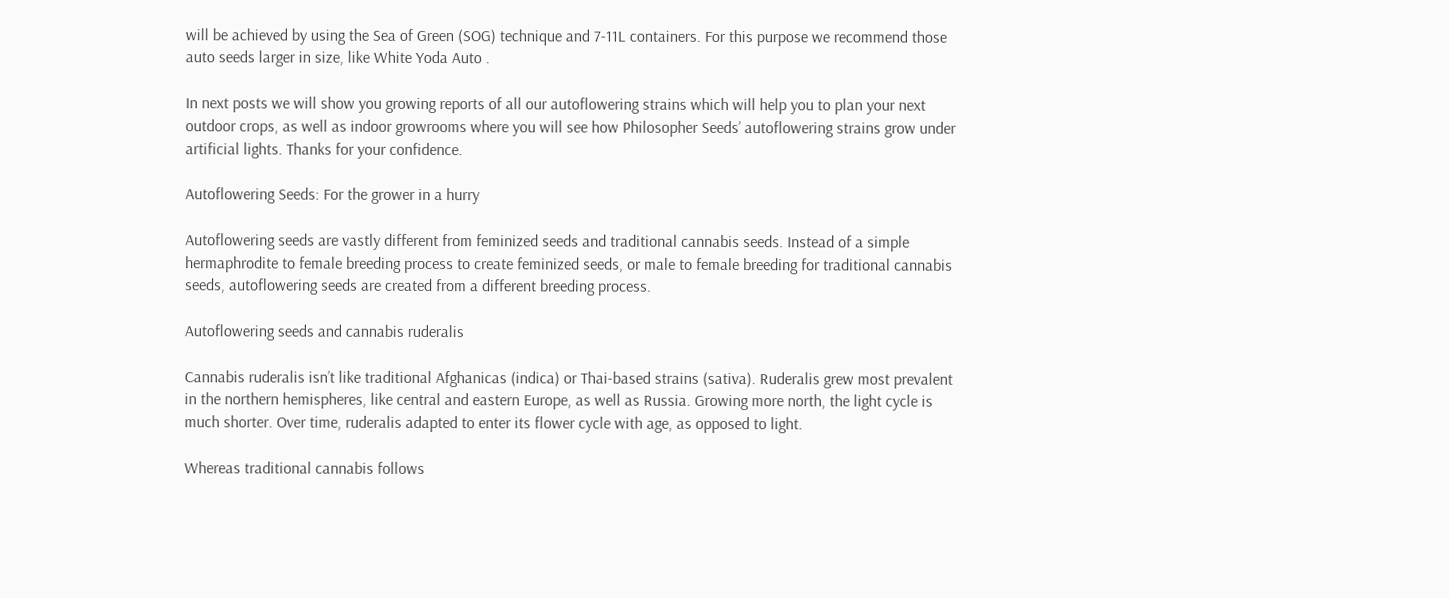will be achieved by using the Sea of Green (SOG) technique and 7-11L containers. For this purpose we recommend those auto seeds larger in size, like White Yoda Auto .

In next posts we will show you growing reports of all our autoflowering strains which will help you to plan your next outdoor crops, as well as indoor growrooms where you will see how Philosopher Seeds’ autoflowering strains grow under artificial lights. Thanks for your confidence.

Autoflowering Seeds: For the grower in a hurry

Autoflowering seeds are vastly different from feminized seeds and traditional cannabis seeds. Instead of a simple hermaphrodite to female breeding process to create feminized seeds, or male to female breeding for traditional cannabis seeds, autoflowering seeds are created from a different breeding process.

Autoflowering seeds and cannabis ruderalis

Cannabis ruderalis isn’t like traditional Afghanicas (indica) or Thai-based strains (sativa). Ruderalis grew most prevalent in the northern hemispheres, like central and eastern Europe, as well as Russia. Growing more north, the light cycle is much shorter. Over time, ruderalis adapted to enter its flower cycle with age, as opposed to light.

Whereas traditional cannabis follows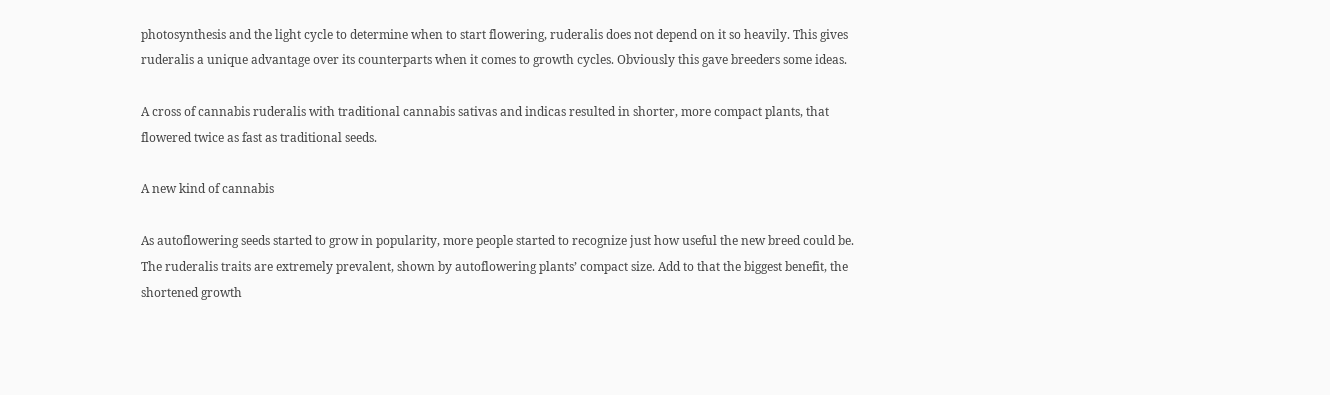photosynthesis and the light cycle to determine when to start flowering, ruderalis does not depend on it so heavily. This gives ruderalis a unique advantage over its counterparts when it comes to growth cycles. Obviously this gave breeders some ideas.

A cross of cannabis ruderalis with traditional cannabis sativas and indicas resulted in shorter, more compact plants, that flowered twice as fast as traditional seeds.

A new kind of cannabis

As autoflowering seeds started to grow in popularity, more people started to recognize just how useful the new breed could be. The ruderalis traits are extremely prevalent, shown by autoflowering plants’ compact size. Add to that the biggest benefit, the shortened growth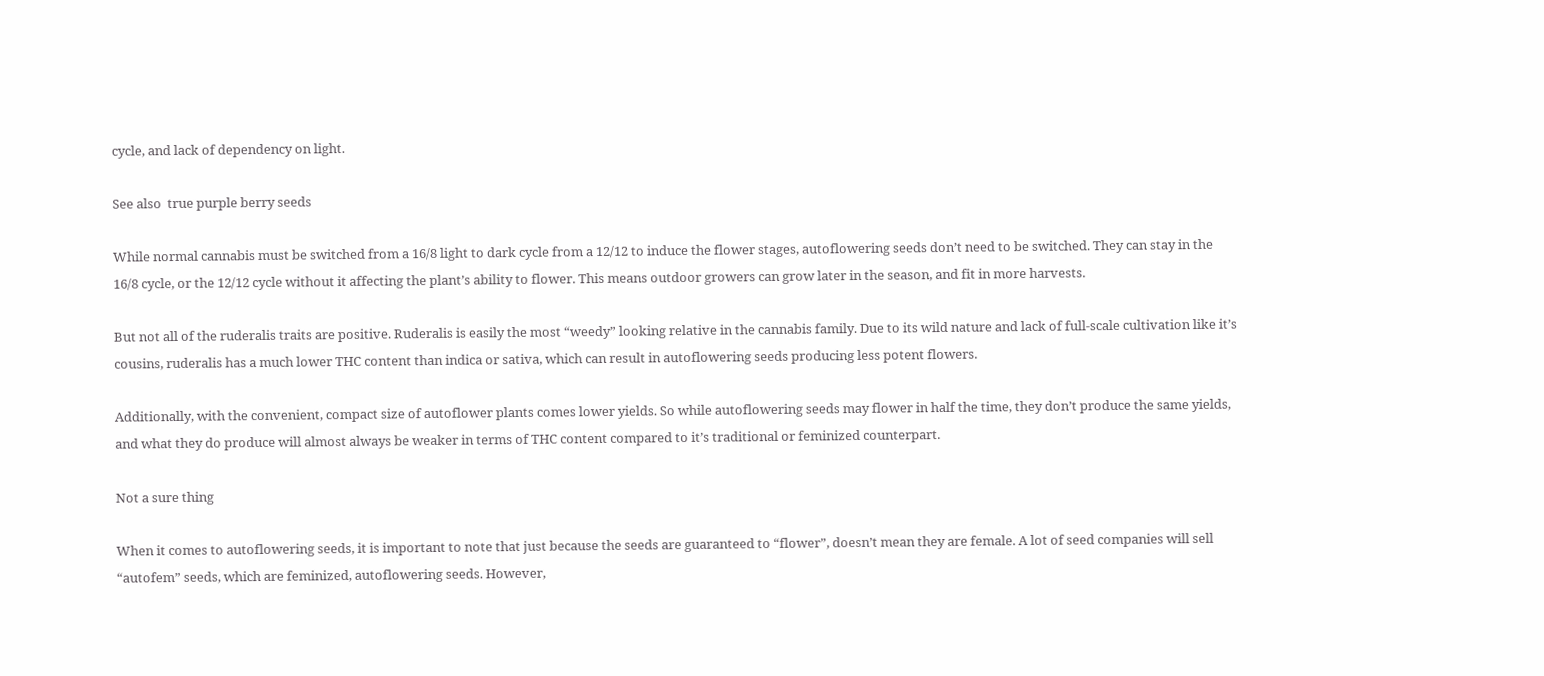cycle, and lack of dependency on light.

See also  true purple berry seeds

While normal cannabis must be switched from a 16/8 light to dark cycle from a 12/12 to induce the flower stages, autoflowering seeds don’t need to be switched. They can stay in the 16/8 cycle, or the 12/12 cycle without it affecting the plant’s ability to flower. This means outdoor growers can grow later in the season, and fit in more harvests.

But not all of the ruderalis traits are positive. Ruderalis is easily the most “weedy” looking relative in the cannabis family. Due to its wild nature and lack of full-scale cultivation like it’s cousins, ruderalis has a much lower THC content than indica or sativa, which can result in autoflowering seeds producing less potent flowers.

Additionally, with the convenient, compact size of autoflower plants comes lower yields. So while autoflowering seeds may flower in half the time, they don’t produce the same yields, and what they do produce will almost always be weaker in terms of THC content compared to it’s traditional or feminized counterpart.

Not a sure thing

When it comes to autoflowering seeds, it is important to note that just because the seeds are guaranteed to “flower”, doesn’t mean they are female. A lot of seed companies will sell “autofem” seeds, which are feminized, autoflowering seeds. However,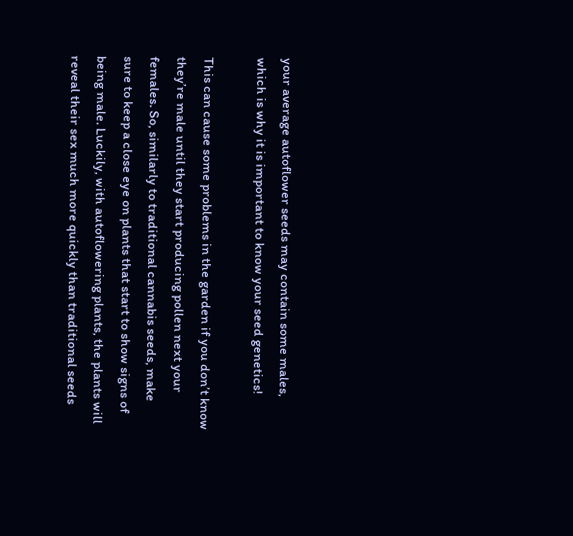your average autoflower seeds may contain some males, which is why it is important to know your seed genetics!

This can cause some problems in the garden if you don’t know they’re male until they start producing pollen next your females. So, similarly to traditional cannabis seeds, make sure to keep a close eye on plants that start to show signs of being male. Luckily, with autoflowering plants, the plants will reveal their sex much more quickly than traditional seeds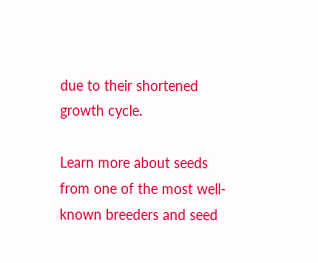due to their shortened growth cycle.

Learn more about seeds from one of the most well-known breeders and seed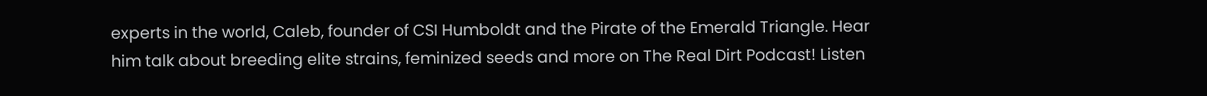experts in the world, Caleb, founder of CSI Humboldt and the Pirate of the Emerald Triangle. Hear him talk about breeding elite strains, feminized seeds and more on The Real Dirt Podcast! Listen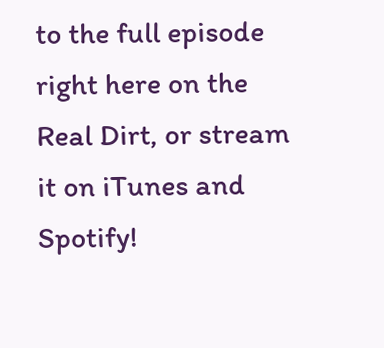to the full episode right here on the Real Dirt, or stream it on iTunes and Spotify!